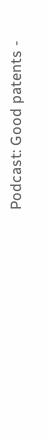Podcast: Good patents -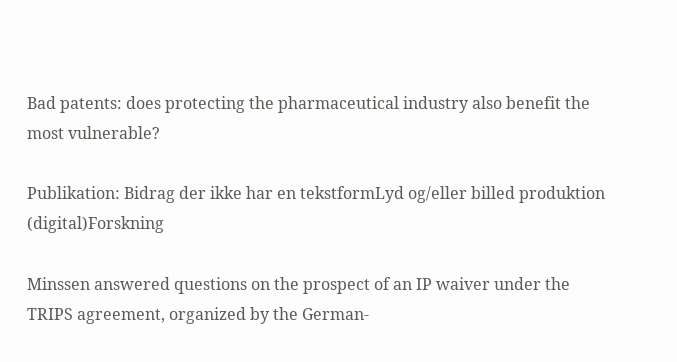Bad patents: does protecting the pharmaceutical industry also benefit the most vulnerable?

Publikation: Bidrag der ikke har en tekstformLyd og/eller billed produktion (digital)Forskning

Minssen answered questions on the prospect of an IP waiver under the TRIPS agreement, organized by the German-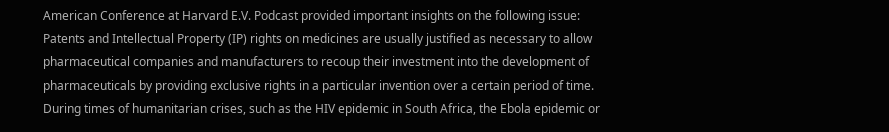American Conference at Harvard E.V. Podcast provided important insights on the following issue: Patents and Intellectual Property (IP) rights on medicines are usually justified as necessary to allow pharmaceutical companies and manufacturers to recoup their investment into the development of pharmaceuticals by providing exclusive rights in a particular invention over a certain period of time. During times of humanitarian crises, such as the HIV epidemic in South Africa, the Ebola epidemic or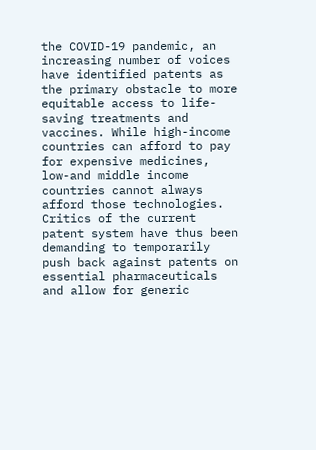the COVID-19 pandemic, an increasing number of voices have identified patents as the primary obstacle to more equitable access to life-saving treatments and vaccines. While high-income countries can afford to pay for expensive medicines, low-and middle income countries cannot always afford those technologies. Critics of the current patent system have thus been demanding to temporarily push back against patents on essential pharmaceuticals and allow for generic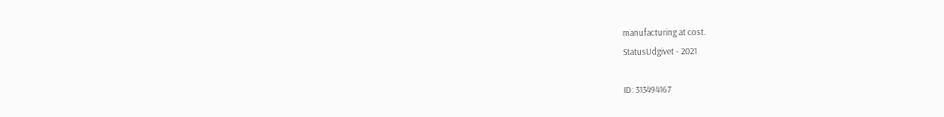manufacturing at cost.
StatusUdgivet - 2021

ID: 313494167